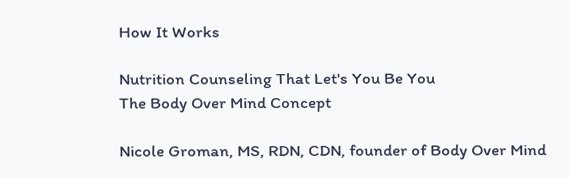How It Works

Nutrition Counseling That Let's You Be You
The Body Over Mind Concept

Nicole Groman, MS, RDN, CDN, founder of Body Over Mind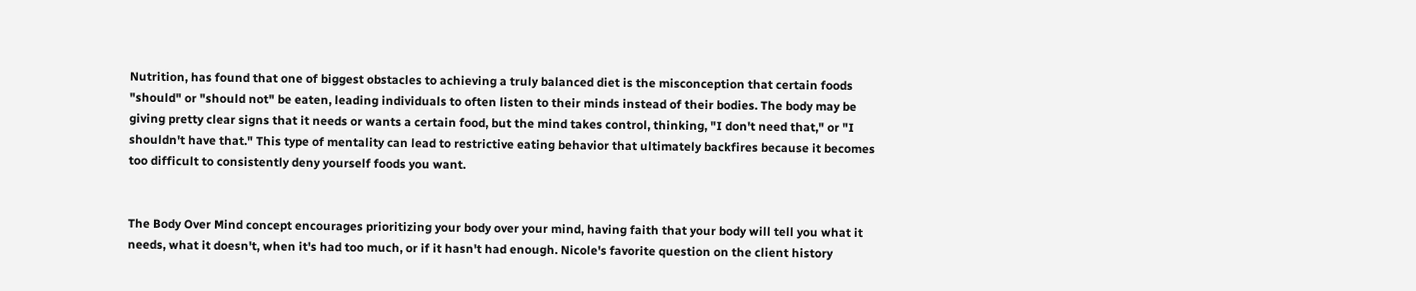Nutrition, has found that one of biggest obstacles to achieving a truly balanced diet is the misconception that certain foods "should" or "should not" be eaten, leading individuals to often listen to their minds instead of their bodies. The body may be giving pretty clear signs that it needs or wants a certain food, but the mind takes control, thinking, "I don't need that," or "I shouldn't have that." This type of mentality can lead to restrictive eating behavior that ultimately backfires because it becomes too difficult to consistently deny yourself foods you want.


The Body Over Mind concept encourages prioritizing your body over your mind, having faith that your body will tell you what it needs, what it doesn't, when it's had too much, or if it hasn't had enough. Nicole's favorite question on the client history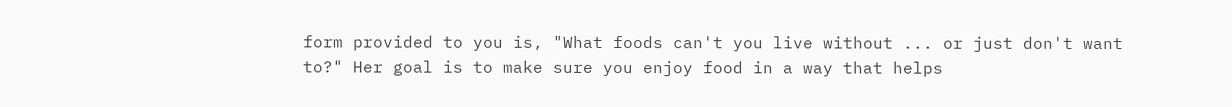form provided to you is, "What foods can't you live without ... or just don't want to?" Her goal is to make sure you enjoy food in a way that helps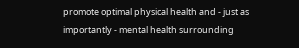promote optimal physical health and - just as importantly - mental health surrounding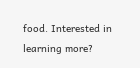food. Interested in learning more?